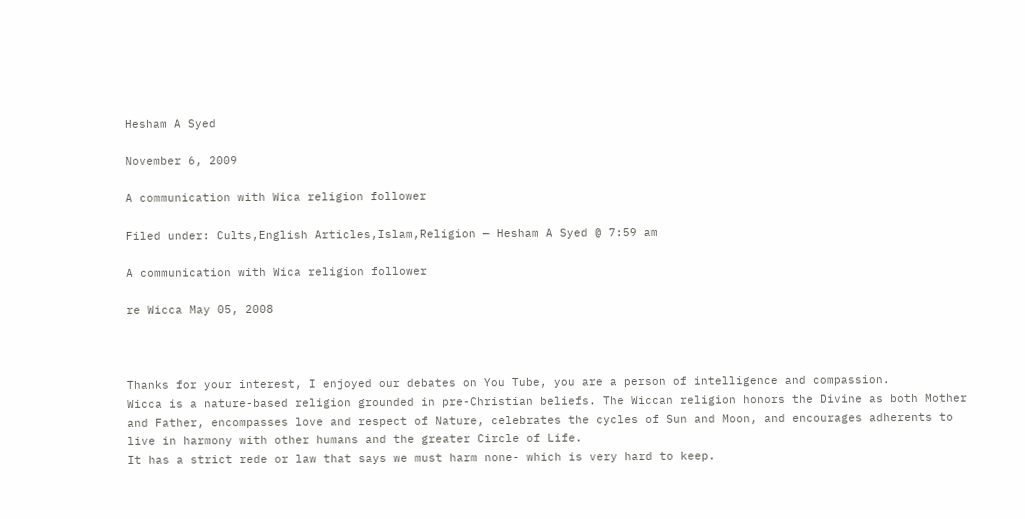Hesham A Syed

November 6, 2009

A communication with Wica religion follower

Filed under: Cults,English Articles,Islam,Religion — Hesham A Syed @ 7:59 am

A communication with Wica religion follower

re Wicca May 05, 2008



Thanks for your interest, I enjoyed our debates on You Tube, you are a person of intelligence and compassion.
Wicca is a nature-based religion grounded in pre-Christian beliefs. The Wiccan religion honors the Divine as both Mother and Father, encompasses love and respect of Nature, celebrates the cycles of Sun and Moon, and encourages adherents to live in harmony with other humans and the greater Circle of Life.
It has a strict rede or law that says we must harm none- which is very hard to keep.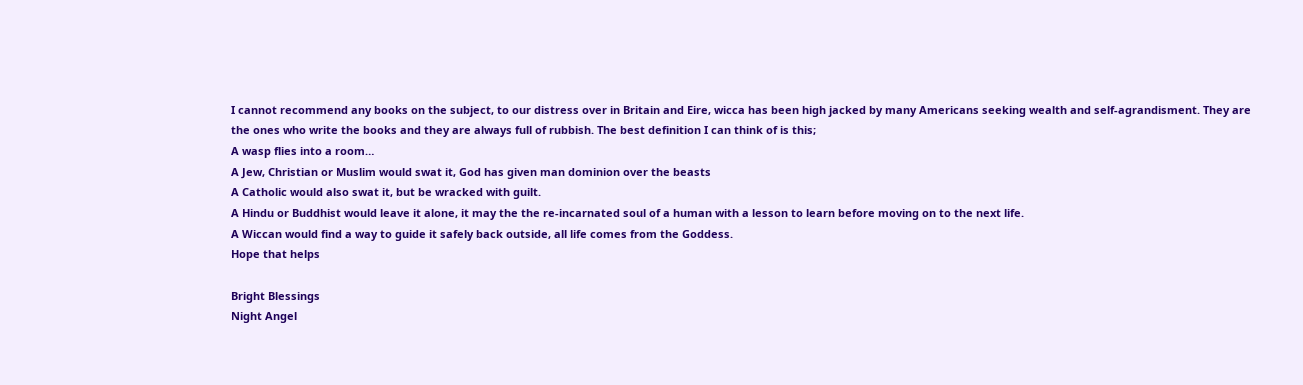I cannot recommend any books on the subject, to our distress over in Britain and Eire, wicca has been high jacked by many Americans seeking wealth and self-agrandisment. They are the ones who write the books and they are always full of rubbish. The best definition I can think of is this;
A wasp flies into a room…
A Jew, Christian or Muslim would swat it, God has given man dominion over the beasts
A Catholic would also swat it, but be wracked with guilt.
A Hindu or Buddhist would leave it alone, it may the the re-incarnated soul of a human with a lesson to learn before moving on to the next life.
A Wiccan would find a way to guide it safely back outside, all life comes from the Goddess.
Hope that helps

Bright Blessings
Night Angel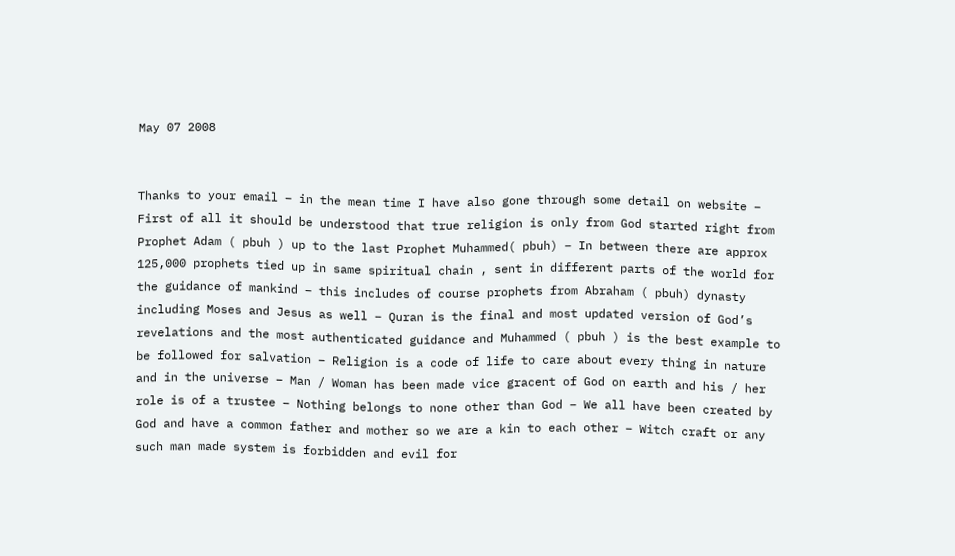May 07 2008


Thanks to your email – in the mean time I have also gone through some detail on website – First of all it should be understood that true religion is only from God started right from Prophet Adam ( pbuh ) up to the last Prophet Muhammed( pbuh) – In between there are approx 125,000 prophets tied up in same spiritual chain , sent in different parts of the world for the guidance of mankind – this includes of course prophets from Abraham ( pbuh) dynasty including Moses and Jesus as well – Quran is the final and most updated version of God’s revelations and the most authenticated guidance and Muhammed ( pbuh ) is the best example to be followed for salvation – Religion is a code of life to care about every thing in nature and in the universe – Man / Woman has been made vice gracent of God on earth and his / her role is of a trustee – Nothing belongs to none other than God – We all have been created by God and have a common father and mother so we are a kin to each other – Witch craft or any such man made system is forbidden and evil for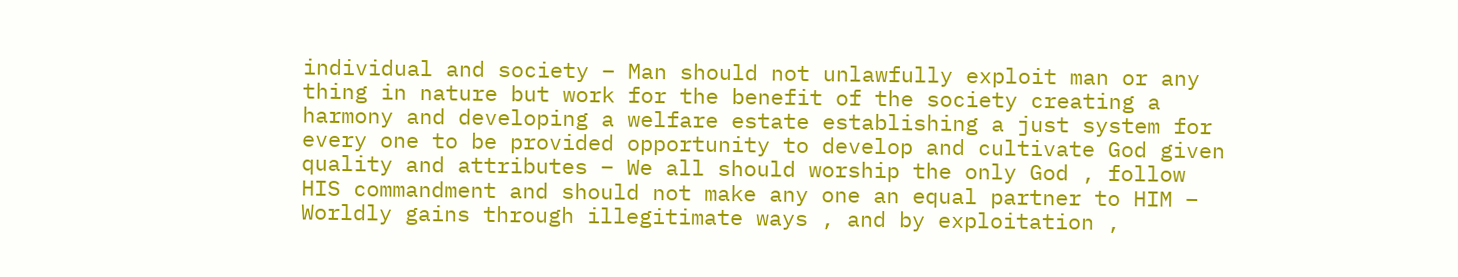individual and society – Man should not unlawfully exploit man or any thing in nature but work for the benefit of the society creating a harmony and developing a welfare estate establishing a just system for every one to be provided opportunity to develop and cultivate God given quality and attributes – We all should worship the only God , follow HIS commandment and should not make any one an equal partner to HIM – Worldly gains through illegitimate ways , and by exploitation ,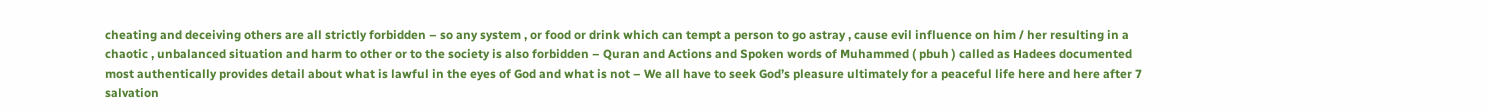cheating and deceiving others are all strictly forbidden – so any system , or food or drink which can tempt a person to go astray , cause evil influence on him / her resulting in a chaotic , unbalanced situation and harm to other or to the society is also forbidden – Quran and Actions and Spoken words of Muhammed ( pbuh ) called as Hadees documented most authentically provides detail about what is lawful in the eyes of God and what is not – We all have to seek God’s pleasure ultimately for a peaceful life here and here after 7 salvation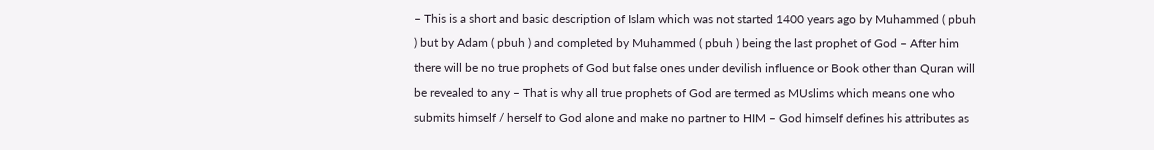– This is a short and basic description of Islam which was not started 1400 years ago by Muhammed ( pbuh ) but by Adam ( pbuh ) and completed by Muhammed ( pbuh ) being the last prophet of God – After him there will be no true prophets of God but false ones under devilish influence or Book other than Quran will be revealed to any – That is why all true prophets of God are termed as MUslims which means one who submits himself / herself to God alone and make no partner to HIM – God himself defines his attributes as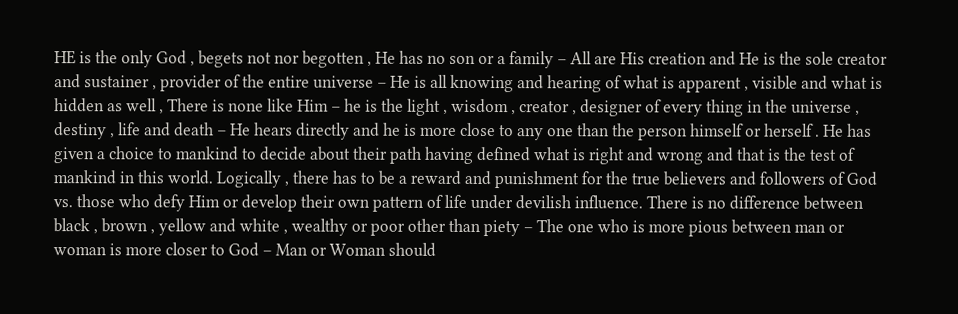HE is the only God , begets not nor begotten , He has no son or a family – All are His creation and He is the sole creator and sustainer , provider of the entire universe – He is all knowing and hearing of what is apparent , visible and what is hidden as well , There is none like Him – he is the light , wisdom , creator , designer of every thing in the universe , destiny , life and death – He hears directly and he is more close to any one than the person himself or herself . He has given a choice to mankind to decide about their path having defined what is right and wrong and that is the test of mankind in this world. Logically , there has to be a reward and punishment for the true believers and followers of God vs. those who defy Him or develop their own pattern of life under devilish influence. There is no difference between black , brown , yellow and white , wealthy or poor other than piety – The one who is more pious between man or woman is more closer to God – Man or Woman should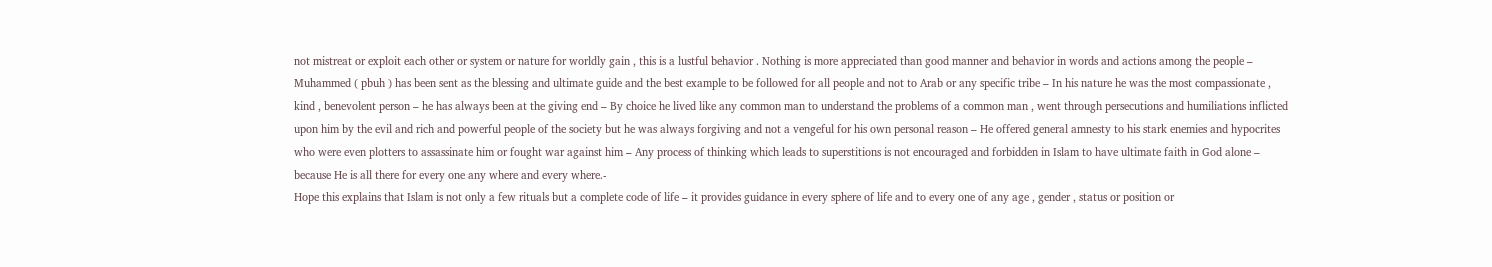not mistreat or exploit each other or system or nature for worldly gain , this is a lustful behavior . Nothing is more appreciated than good manner and behavior in words and actions among the people – Muhammed ( pbuh ) has been sent as the blessing and ultimate guide and the best example to be followed for all people and not to Arab or any specific tribe – In his nature he was the most compassionate , kind , benevolent person – he has always been at the giving end – By choice he lived like any common man to understand the problems of a common man , went through persecutions and humiliations inflicted upon him by the evil and rich and powerful people of the society but he was always forgiving and not a vengeful for his own personal reason – He offered general amnesty to his stark enemies and hypocrites who were even plotters to assassinate him or fought war against him – Any process of thinking which leads to superstitions is not encouraged and forbidden in Islam to have ultimate faith in God alone – because He is all there for every one any where and every where.-
Hope this explains that Islam is not only a few rituals but a complete code of life – it provides guidance in every sphere of life and to every one of any age , gender , status or position or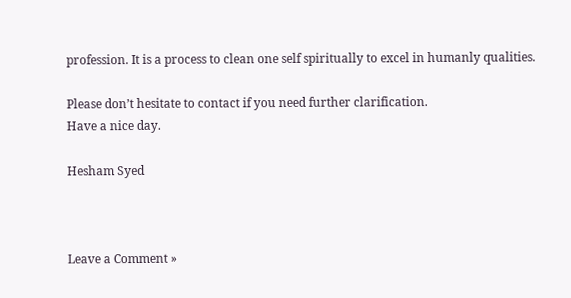profession. It is a process to clean one self spiritually to excel in humanly qualities.

Please don’t hesitate to contact if you need further clarification.
Have a nice day.

Hesham Syed



Leave a Comment »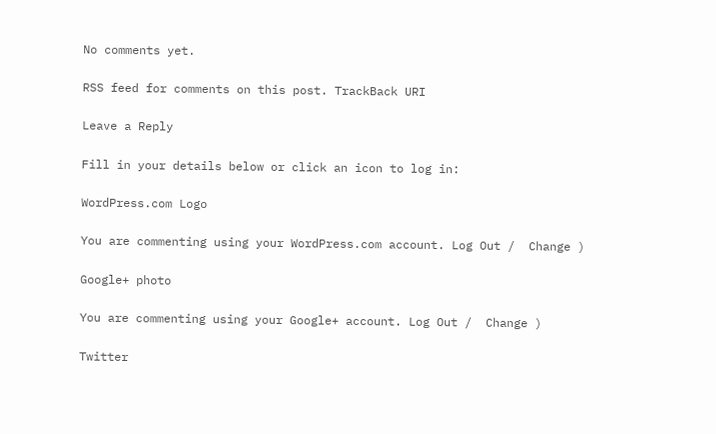No comments yet.

RSS feed for comments on this post. TrackBack URI

Leave a Reply

Fill in your details below or click an icon to log in:

WordPress.com Logo

You are commenting using your WordPress.com account. Log Out /  Change )

Google+ photo

You are commenting using your Google+ account. Log Out /  Change )

Twitter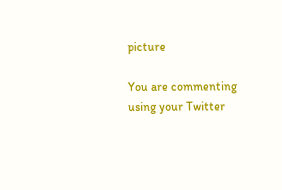picture

You are commenting using your Twitter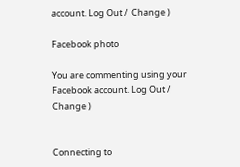account. Log Out /  Change )

Facebook photo

You are commenting using your Facebook account. Log Out /  Change )


Connecting to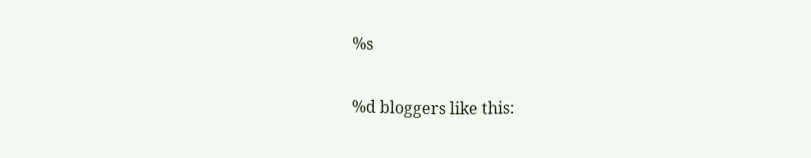%s

%d bloggers like this: